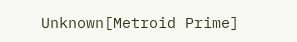Unknown[Metroid Prime]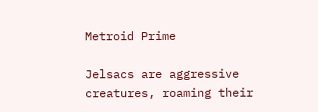Metroid Prime

Jelsacs are aggressive creatures, roaming their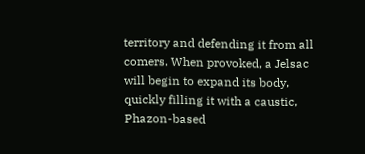territory and defending it from all comers. When provoked, a Jelsac will begin to expand its body, quickly filling it with a caustic, Phazon-based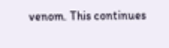venom. This continues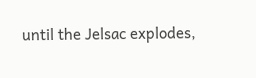until the Jelsac explodes,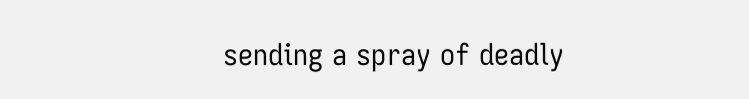sending a spray of deadly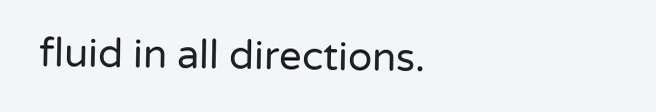fluid in all directions.